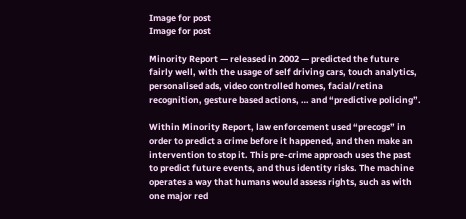Image for post
Image for post

Minority Report — released in 2002 — predicted the future fairly well, with the usage of self driving cars, touch analytics, personalised ads, video controlled homes, facial/retina recognition, gesture based actions, … and “predictive policing”.

Within Minority Report, law enforcement used “precogs” in order to predict a crime before it happened, and then make an intervention to stop it. This pre-crime approach uses the past to predict future events, and thus identity risks. The machine operates a way that humans would assess rights, such as with one major red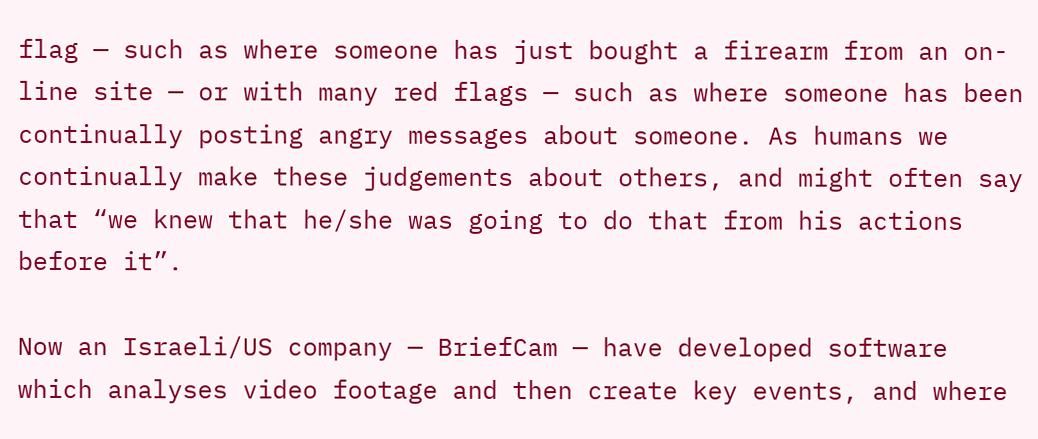flag — such as where someone has just bought a firearm from an on-line site — or with many red flags — such as where someone has been continually posting angry messages about someone. As humans we continually make these judgements about others, and might often say that “we knew that he/she was going to do that from his actions before it”.

Now an Israeli/US company — BriefCam — have developed software which analyses video footage and then create key events, and where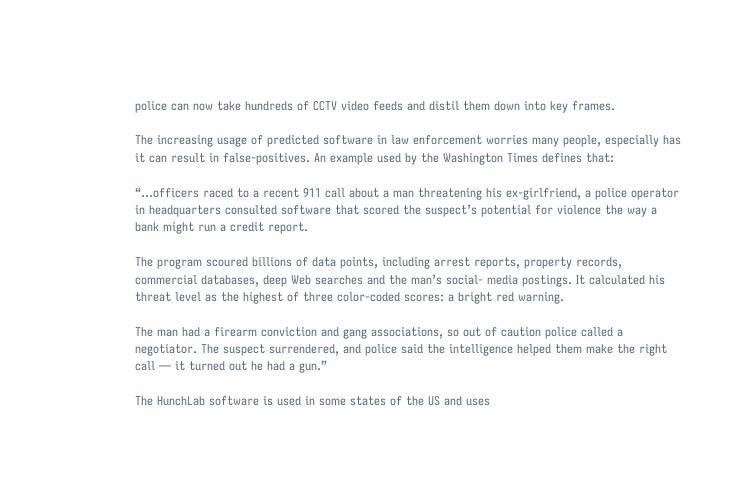police can now take hundreds of CCTV video feeds and distil them down into key frames.

The increasing usage of predicted software in law enforcement worries many people, especially has it can result in false-positives. An example used by the Washington Times defines that:

“…officers raced to a recent 911 call about a man threatening his ex-girlfriend, a police operator in headquarters consulted software that scored the suspect’s potential for violence the way a bank might run a credit report.

The program scoured billions of data points, including arrest reports, property records, commercial databases, deep Web searches and the man’s social- media postings. It calculated his threat level as the highest of three color-coded scores: a bright red warning.

The man had a firearm conviction and gang associations, so out of caution police called a negotiator. The suspect surrendered, and police said the intelligence helped them make the right call — it turned out he had a gun.”

The HunchLab software is used in some states of the US and uses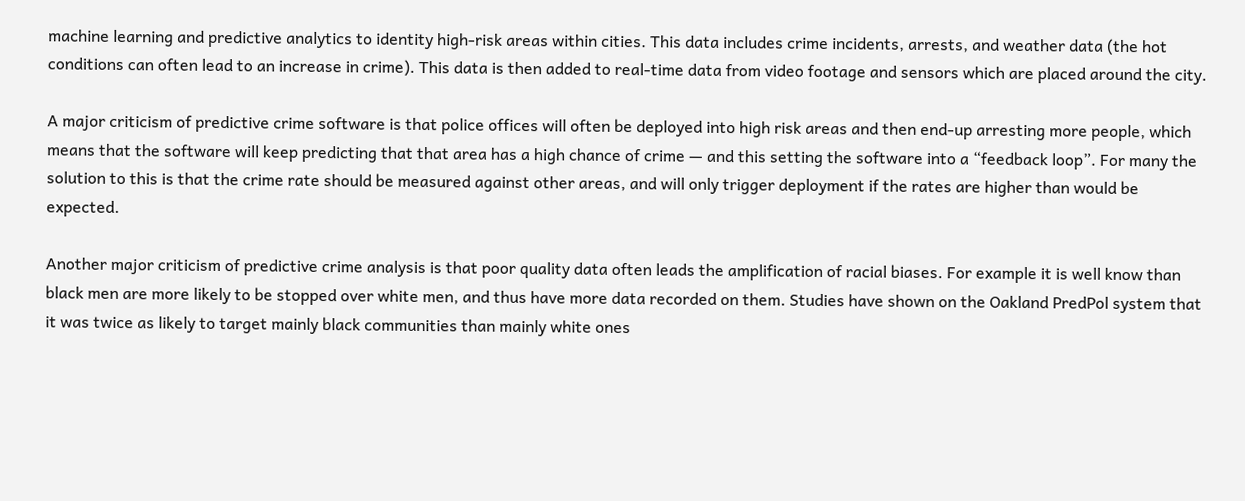machine learning and predictive analytics to identity high-risk areas within cities. This data includes crime incidents, arrests, and weather data (the hot conditions can often lead to an increase in crime). This data is then added to real-time data from video footage and sensors which are placed around the city.

A major criticism of predictive crime software is that police offices will often be deployed into high risk areas and then end-up arresting more people, which means that the software will keep predicting that that area has a high chance of crime — and this setting the software into a “feedback loop”. For many the solution to this is that the crime rate should be measured against other areas, and will only trigger deployment if the rates are higher than would be expected.

Another major criticism of predictive crime analysis is that poor quality data often leads the amplification of racial biases. For example it is well know than black men are more likely to be stopped over white men, and thus have more data recorded on them. Studies have shown on the Oakland PredPol system that it was twice as likely to target mainly black communities than mainly white ones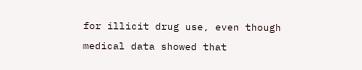for illicit drug use, even though medical data showed that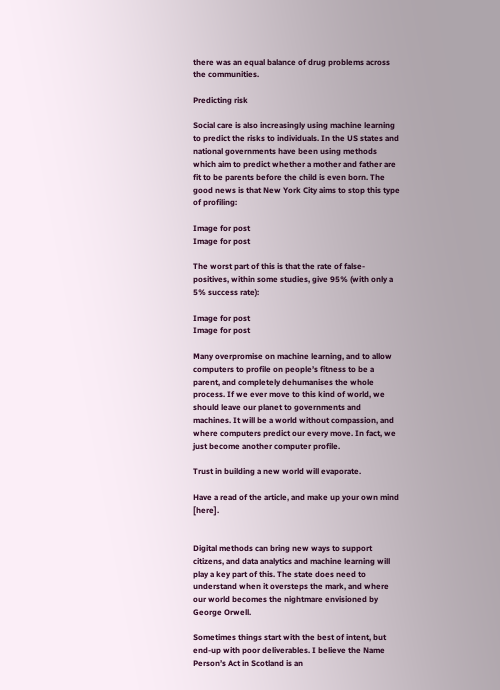there was an equal balance of drug problems across the communities.

Predicting risk

Social care is also increasingly using machine learning to predict the risks to individuals. In the US states and national governments have been using methods which aim to predict whether a mother and father are fit to be parents before the child is even born. The good news is that New York City aims to stop this type of profiling:

Image for post
Image for post

The worst part of this is that the rate of false-positives, within some studies, give 95% (with only a 5% success rate):

Image for post
Image for post

Many overpromise on machine learning, and to allow computers to profile on people’s fitness to be a parent, and completely dehumanises the whole process. If we ever move to this kind of world, we should leave our planet to governments and machines. It will be a world without compassion, and where computers predict our every move. In fact, we just become another computer profile.

Trust in building a new world will evaporate.

Have a read of the article, and make up your own mind [here].


Digital methods can bring new ways to support citizens, and data analytics and machine learning will play a key part of this. The state does need to understand when it oversteps the mark, and where our world becomes the nightmare envisioned by George Orwell.

Sometimes things start with the best of intent, but end-up with poor deliverables. I believe the Name Person’s Act in Scotland is an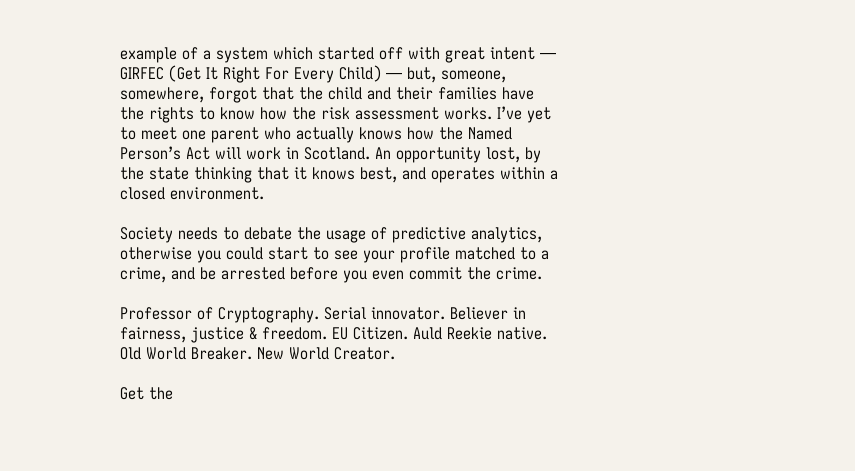example of a system which started off with great intent — GIRFEC (Get It Right For Every Child) — but, someone, somewhere, forgot that the child and their families have the rights to know how the risk assessment works. I’ve yet to meet one parent who actually knows how the Named Person’s Act will work in Scotland. An opportunity lost, by the state thinking that it knows best, and operates within a closed environment.

Society needs to debate the usage of predictive analytics, otherwise you could start to see your profile matched to a crime, and be arrested before you even commit the crime.

Professor of Cryptography. Serial innovator. Believer in fairness, justice & freedom. EU Citizen. Auld Reekie native. Old World Breaker. New World Creator.

Get the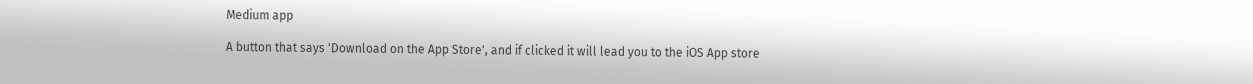Medium app

A button that says 'Download on the App Store', and if clicked it will lead you to the iOS App store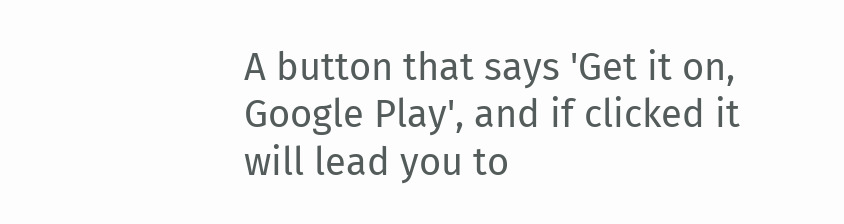A button that says 'Get it on, Google Play', and if clicked it will lead you to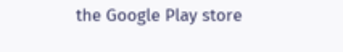the Google Play store